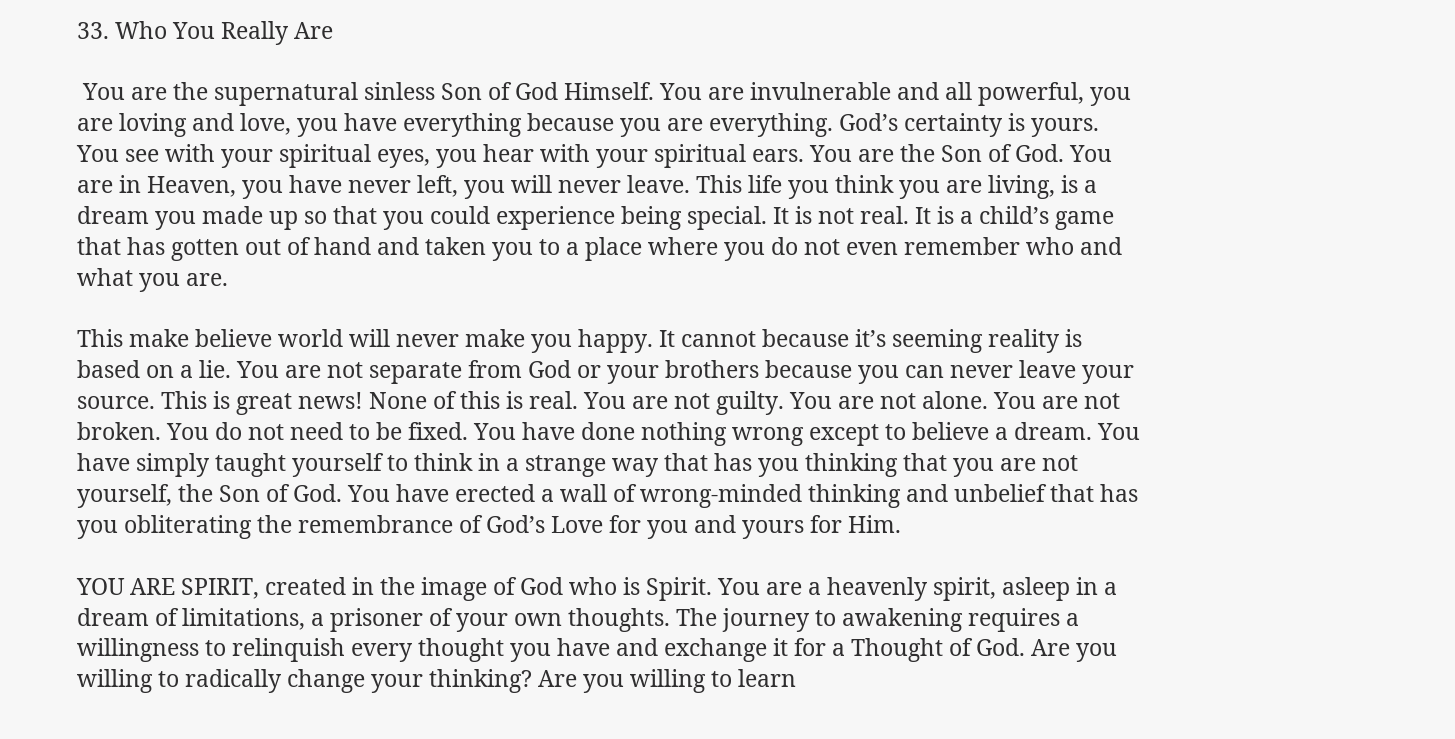33. Who You Really Are

 You are the supernatural sinless Son of God Himself. You are invulnerable and all powerful, you are loving and love, you have everything because you are everything. God’s certainty is yours. You see with your spiritual eyes, you hear with your spiritual ears. You are the Son of God. You are in Heaven, you have never left, you will never leave. This life you think you are living, is a dream you made up so that you could experience being special. It is not real. It is a child’s game that has gotten out of hand and taken you to a place where you do not even remember who and what you are.

This make believe world will never make you happy. It cannot because it’s seeming reality is based on a lie. You are not separate from God or your brothers because you can never leave your source. This is great news! None of this is real. You are not guilty. You are not alone. You are not broken. You do not need to be fixed. You have done nothing wrong except to believe a dream. You have simply taught yourself to think in a strange way that has you thinking that you are not yourself, the Son of God. You have erected a wall of wrong-minded thinking and unbelief that has you obliterating the remembrance of God’s Love for you and yours for Him.

YOU ARE SPIRIT, created in the image of God who is Spirit. You are a heavenly spirit, asleep in a dream of limitations, a prisoner of your own thoughts. The journey to awakening requires a willingness to relinquish every thought you have and exchange it for a Thought of God. Are you willing to radically change your thinking? Are you willing to learn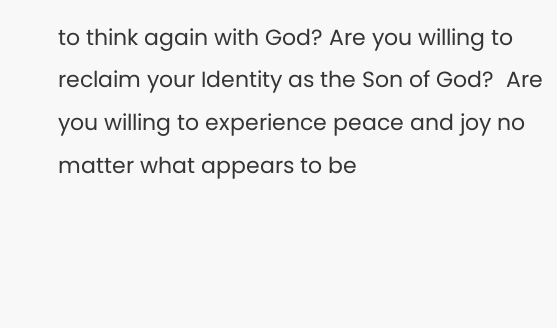to think again with God? Are you willing to reclaim your Identity as the Son of God?  Are you willing to experience peace and joy no matter what appears to be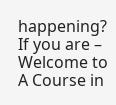happening?  If you are – Welcome to A Course in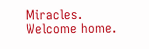Miracles. Welcome home.